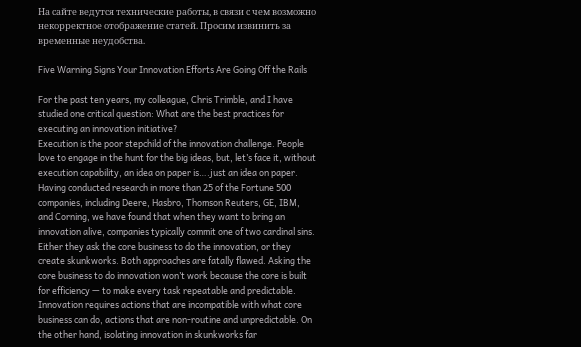На сайте ведутся технические работы, в связи с чем возможно некорректное отображение статей. Просим извинить за временные неудобства.

Five Warning Signs Your Innovation Efforts Are Going Off the Rails

For the past ten years, my colleague, Chris Trimble, and I have studied one critical question: What are the best practices for executing an innovation initiative?
Execution is the poor stepchild of the innovation challenge. People love to engage in the hunt for the big ideas, but, let’s face it, without execution capability, an idea on paper is….just an idea on paper.
Having conducted research in more than 25 of the Fortune 500 companies, including Deere, Hasbro, Thomson Reuters, GE, IBM, and Corning, we have found that when they want to bring an innovation alive, companies typically commit one of two cardinal sins. Either they ask the core business to do the innovation, or they create skunkworks. Both approaches are fatally flawed. Asking the core business to do innovation won’t work because the core is built for efficiency — to make every task repeatable and predictable. Innovation requires actions that are incompatible with what core business can do, actions that are non-routine and unpredictable. On the other hand, isolating innovation in skunkworks far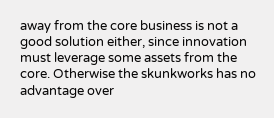away from the core business is not a good solution either, since innovation must leverage some assets from the core. Otherwise the skunkworks has no advantage over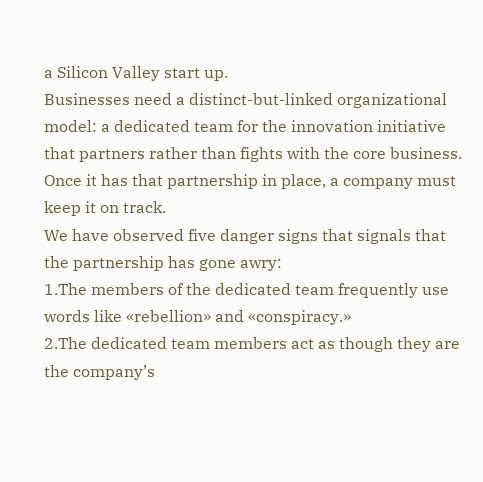a Silicon Valley start up.
Businesses need a distinct-but-linked organizational model: a dedicated team for the innovation initiative that partners rather than fights with the core business. Once it has that partnership in place, a company must keep it on track.
We have observed five danger signs that signals that the partnership has gone awry:
1.The members of the dedicated team frequently use words like «rebellion» and «conspiracy.»
2.The dedicated team members act as though they are the company’s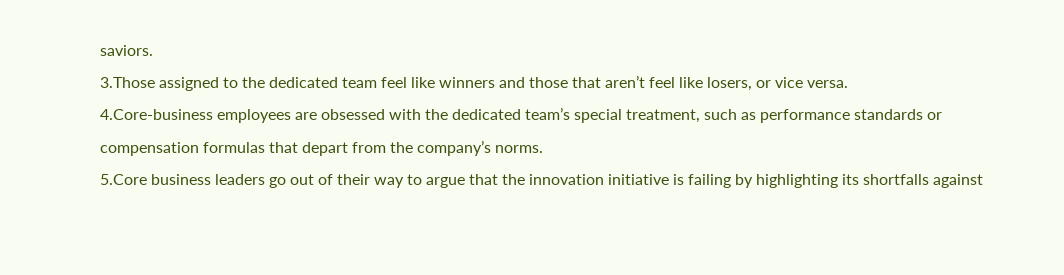saviors.
3.Those assigned to the dedicated team feel like winners and those that aren’t feel like losers, or vice versa.
4.Core-business employees are obsessed with the dedicated team’s special treatment, such as performance standards or compensation formulas that depart from the company’s norms.
5.Core business leaders go out of their way to argue that the innovation initiative is failing by highlighting its shortfalls against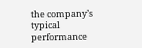the company’s typical performance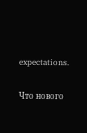expectations.

Что нового